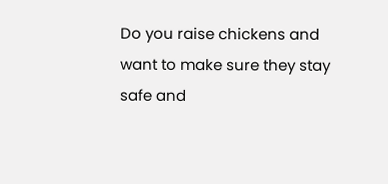Do you raise chickens and want to make sure they stay safe and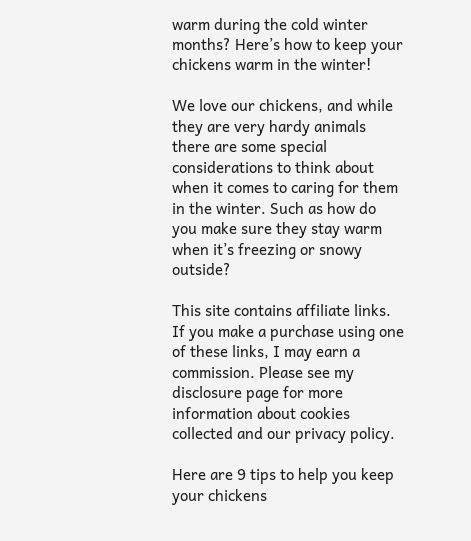warm during the cold winter months? Here’s how to keep your chickens warm in the winter!

We love our chickens, and while they are very hardy animals there are some special considerations to think about when it comes to caring for them in the winter. Such as how do you make sure they stay warm when it’s freezing or snowy outside?

This site contains affiliate links. If you make a purchase using one of these links, I may earn a commission. Please see my disclosure page for more information about cookies collected and our privacy policy.

Here are 9 tips to help you keep your chickens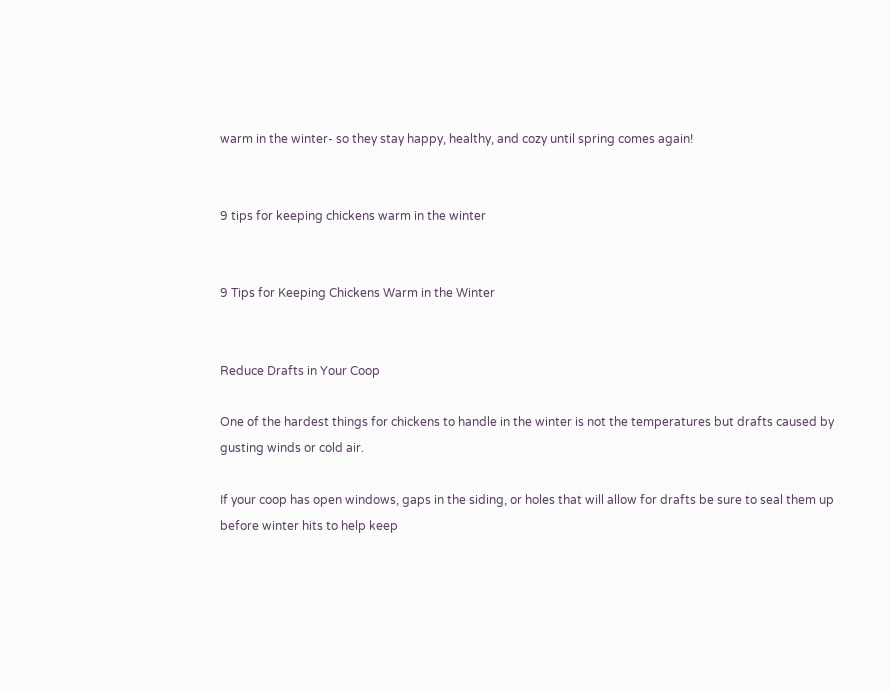warm in the winter- so they stay happy, healthy, and cozy until spring comes again!


9 tips for keeping chickens warm in the winter


9 Tips for Keeping Chickens Warm in the Winter


Reduce Drafts in Your Coop

One of the hardest things for chickens to handle in the winter is not the temperatures but drafts caused by gusting winds or cold air.

If your coop has open windows, gaps in the siding, or holes that will allow for drafts be sure to seal them up before winter hits to help keep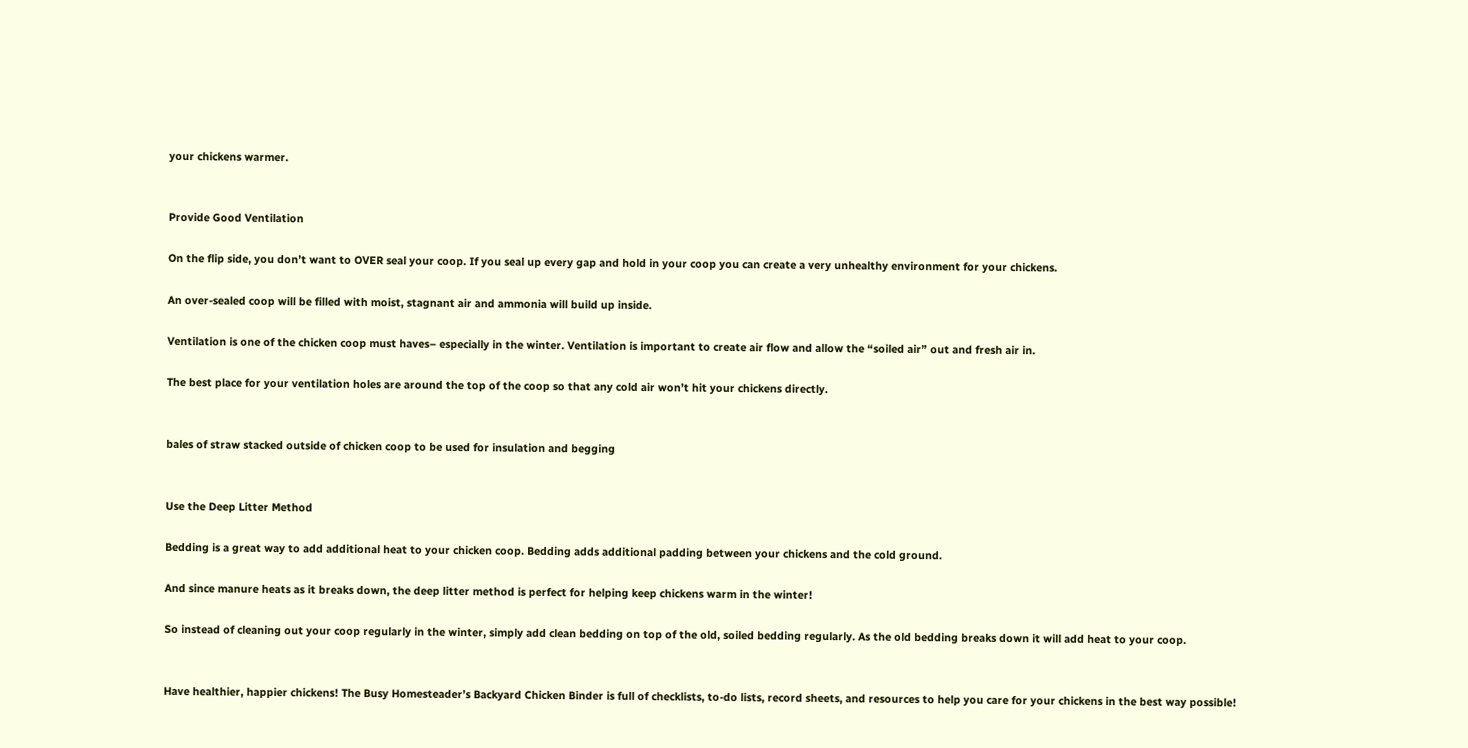your chickens warmer.


Provide Good Ventilation

On the flip side, you don’t want to OVER seal your coop. If you seal up every gap and hold in your coop you can create a very unhealthy environment for your chickens.

An over-sealed coop will be filled with moist, stagnant air and ammonia will build up inside.

Ventilation is one of the chicken coop must haves– especially in the winter. Ventilation is important to create air flow and allow the “soiled air” out and fresh air in.

The best place for your ventilation holes are around the top of the coop so that any cold air won’t hit your chickens directly.


bales of straw stacked outside of chicken coop to be used for insulation and begging


Use the Deep Litter Method

Bedding is a great way to add additional heat to your chicken coop. Bedding adds additional padding between your chickens and the cold ground.

And since manure heats as it breaks down, the deep litter method is perfect for helping keep chickens warm in the winter!

So instead of cleaning out your coop regularly in the winter, simply add clean bedding on top of the old, soiled bedding regularly. As the old bedding breaks down it will add heat to your coop.


Have healthier, happier chickens! The Busy Homesteader’s Backyard Chicken Binder is full of checklists, to-do lists, record sheets, and resources to help you care for your chickens in the best way possible!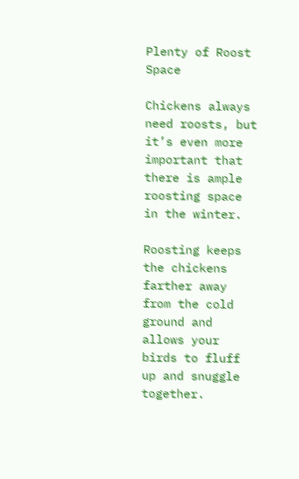Plenty of Roost Space

Chickens always need roosts, but it’s even more important that there is ample roosting space in the winter.

Roosting keeps the chickens farther away from the cold ground and allows your birds to fluff up and snuggle together.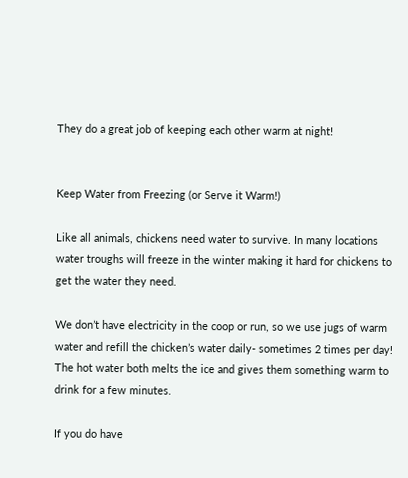They do a great job of keeping each other warm at night!


Keep Water from Freezing (or Serve it Warm!)

Like all animals, chickens need water to survive. In many locations water troughs will freeze in the winter making it hard for chickens to get the water they need.

We don’t have electricity in the coop or run, so we use jugs of warm water and refill the chicken’s water daily- sometimes 2 times per day! The hot water both melts the ice and gives them something warm to drink for a few minutes.

If you do have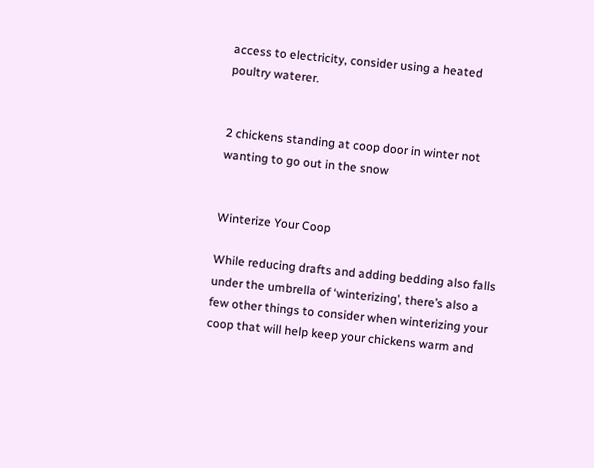access to electricity, consider using a heated poultry waterer.


2 chickens standing at coop door in winter not wanting to go out in the snow


Winterize Your Coop

While reducing drafts and adding bedding also falls under the umbrella of ‘winterizing’, there’s also a few other things to consider when winterizing your coop that will help keep your chickens warm and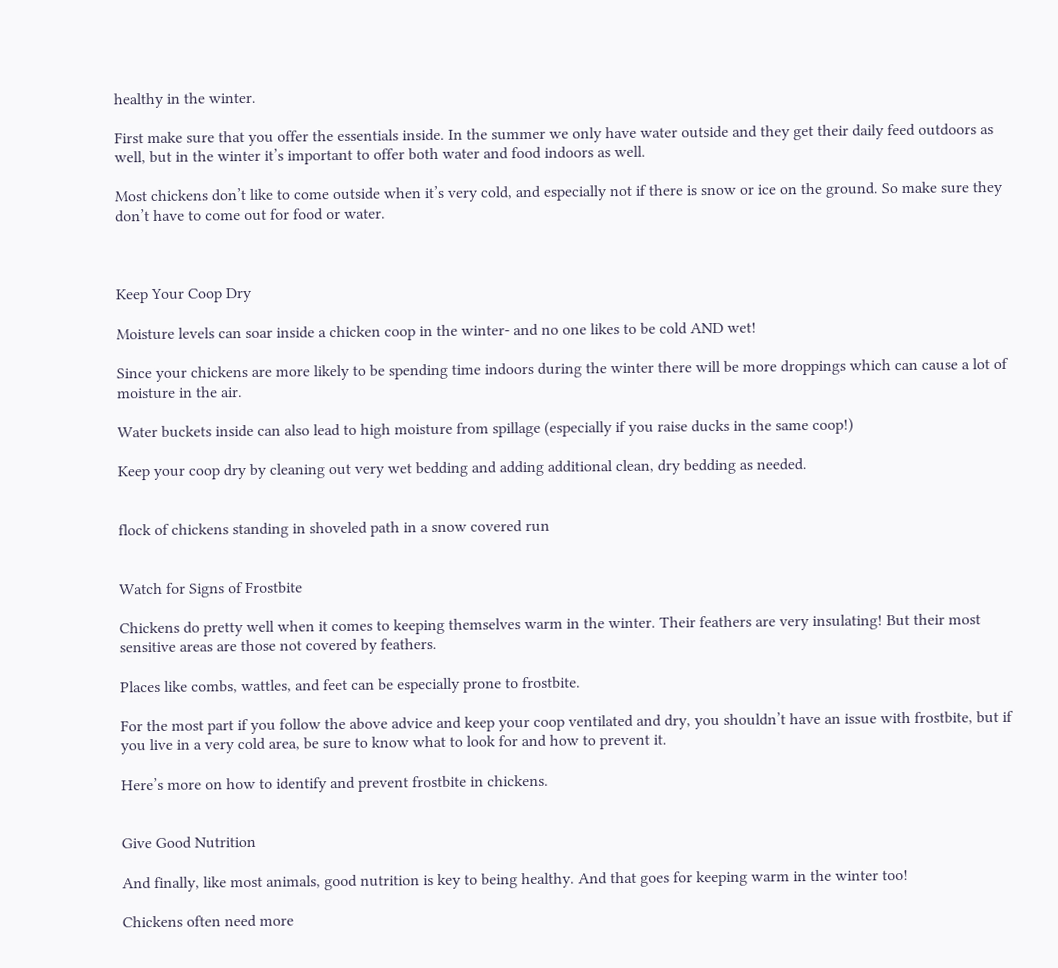healthy in the winter.

First make sure that you offer the essentials inside. In the summer we only have water outside and they get their daily feed outdoors as well, but in the winter it’s important to offer both water and food indoors as well.

Most chickens don’t like to come outside when it’s very cold, and especially not if there is snow or ice on the ground. So make sure they don’t have to come out for food or water.



Keep Your Coop Dry

Moisture levels can soar inside a chicken coop in the winter- and no one likes to be cold AND wet!

Since your chickens are more likely to be spending time indoors during the winter there will be more droppings which can cause a lot of moisture in the air.

Water buckets inside can also lead to high moisture from spillage (especially if you raise ducks in the same coop!)

Keep your coop dry by cleaning out very wet bedding and adding additional clean, dry bedding as needed.


flock of chickens standing in shoveled path in a snow covered run


Watch for Signs of Frostbite

Chickens do pretty well when it comes to keeping themselves warm in the winter. Their feathers are very insulating! But their most sensitive areas are those not covered by feathers.

Places like combs, wattles, and feet can be especially prone to frostbite.

For the most part if you follow the above advice and keep your coop ventilated and dry, you shouldn’t have an issue with frostbite, but if you live in a very cold area, be sure to know what to look for and how to prevent it.

Here’s more on how to identify and prevent frostbite in chickens.


Give Good Nutrition

And finally, like most animals, good nutrition is key to being healthy. And that goes for keeping warm in the winter too!

Chickens often need more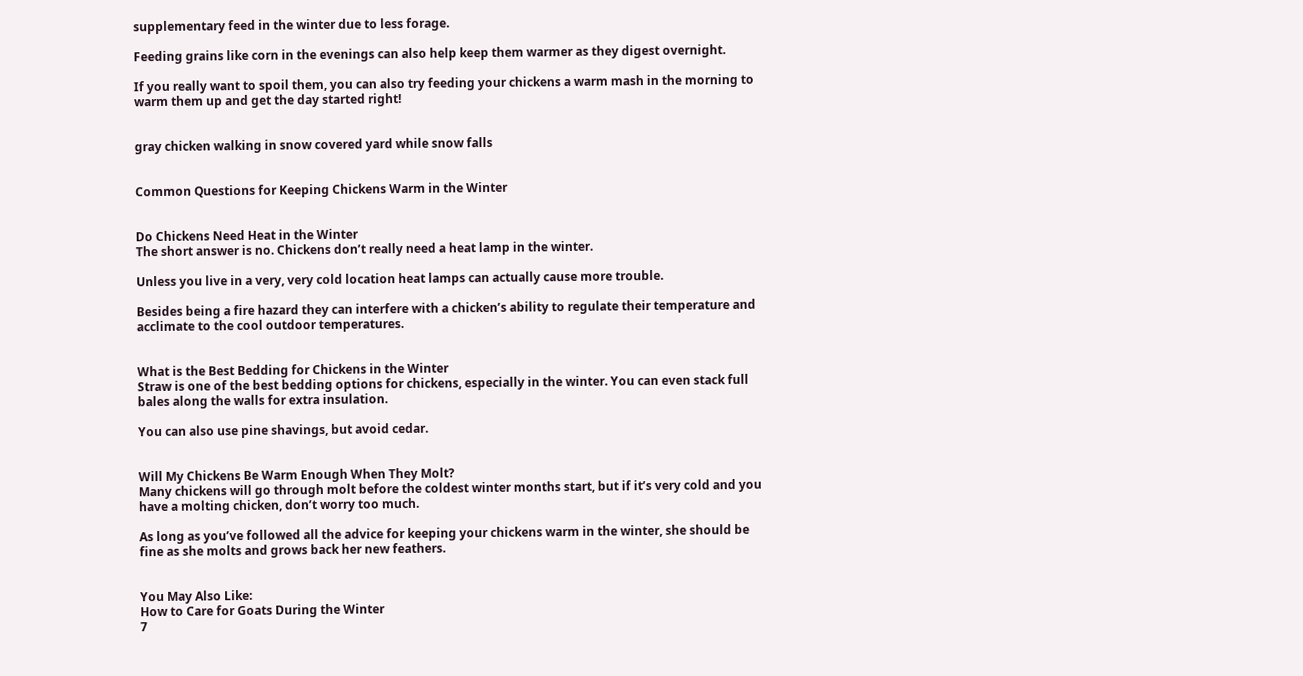supplementary feed in the winter due to less forage.

Feeding grains like corn in the evenings can also help keep them warmer as they digest overnight.

If you really want to spoil them, you can also try feeding your chickens a warm mash in the morning to warm them up and get the day started right!


gray chicken walking in snow covered yard while snow falls


Common Questions for Keeping Chickens Warm in the Winter


Do Chickens Need Heat in the Winter
The short answer is no. Chickens don’t really need a heat lamp in the winter.

Unless you live in a very, very cold location heat lamps can actually cause more trouble.

Besides being a fire hazard they can interfere with a chicken’s ability to regulate their temperature and acclimate to the cool outdoor temperatures.


What is the Best Bedding for Chickens in the Winter
Straw is one of the best bedding options for chickens, especially in the winter. You can even stack full bales along the walls for extra insulation.

You can also use pine shavings, but avoid cedar.


Will My Chickens Be Warm Enough When They Molt?
Many chickens will go through molt before the coldest winter months start, but if it’s very cold and you have a molting chicken, don’t worry too much.

As long as you’ve followed all the advice for keeping your chickens warm in the winter, she should be fine as she molts and grows back her new feathers.


You May Also Like:
How to Care for Goats During the Winter
7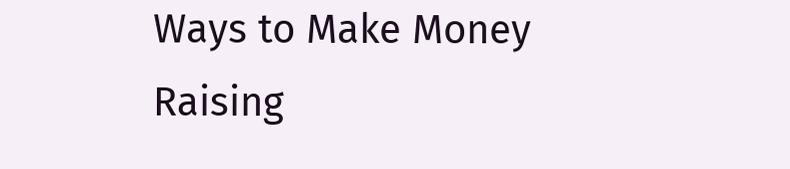Ways to Make Money Raising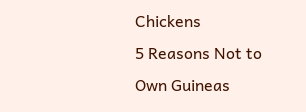Chickens
5 Reasons Not to Own Guineas